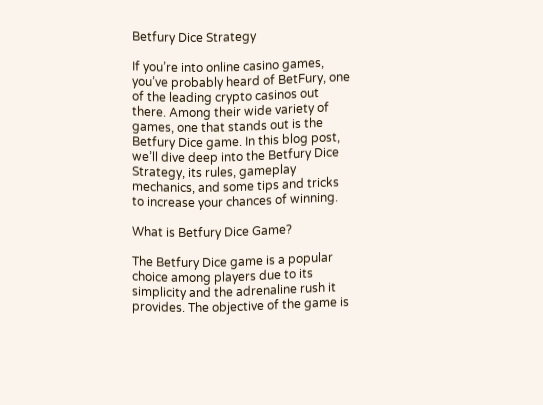Betfury Dice Strategy

If you’re into online casino games, you’ve probably heard of BetFury, one of the leading crypto casinos out there. Among their wide variety of games, one that stands out is the Betfury Dice game. In this blog post, we’ll dive deep into the Betfury Dice Strategy, its rules, gameplay mechanics, and some tips and tricks to increase your chances of winning.

What is Betfury Dice Game?

The Betfury Dice game is a popular choice among players due to its simplicity and the adrenaline rush it provides. The objective of the game is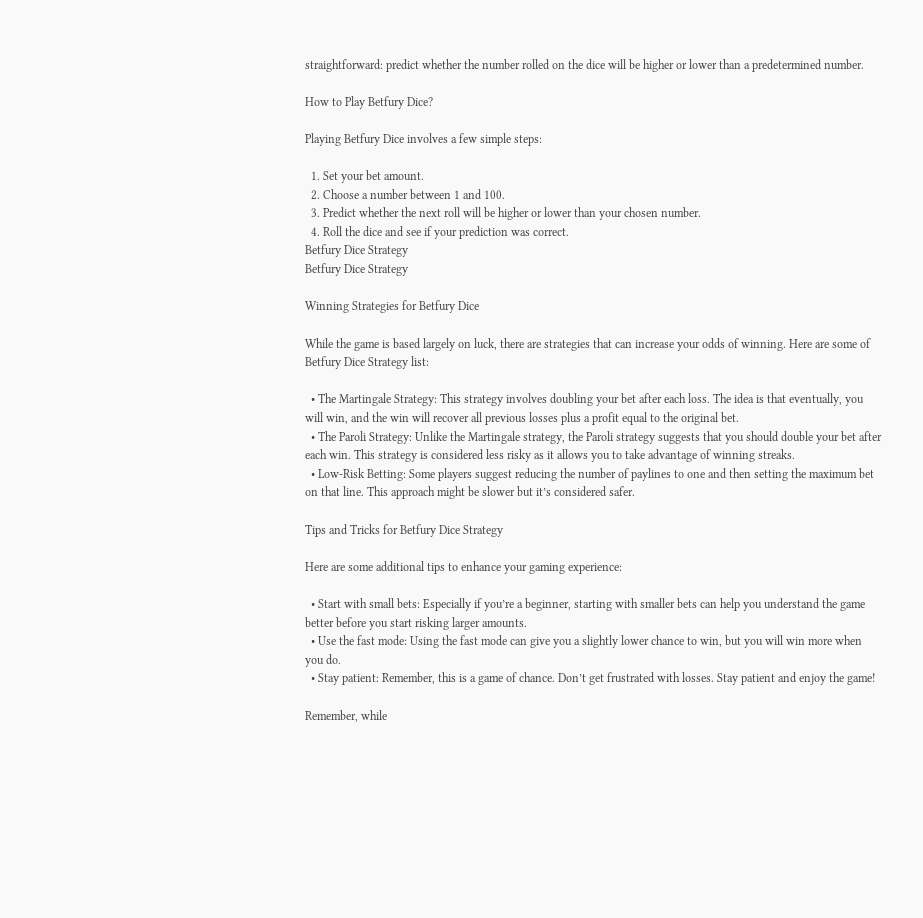straightforward: predict whether the number rolled on the dice will be higher or lower than a predetermined number.

How to Play Betfury Dice?

Playing Betfury Dice involves a few simple steps:

  1. Set your bet amount.
  2. Choose a number between 1 and 100.
  3. Predict whether the next roll will be higher or lower than your chosen number.
  4. Roll the dice and see if your prediction was correct.
Betfury Dice Strategy
Betfury Dice Strategy

Winning Strategies for Betfury Dice

While the game is based largely on luck, there are strategies that can increase your odds of winning. Here are some of Betfury Dice Strategy list:

  • The Martingale Strategy: This strategy involves doubling your bet after each loss. The idea is that eventually, you will win, and the win will recover all previous losses plus a profit equal to the original bet.
  • The Paroli Strategy: Unlike the Martingale strategy, the Paroli strategy suggests that you should double your bet after each win. This strategy is considered less risky as it allows you to take advantage of winning streaks.
  • Low-Risk Betting: Some players suggest reducing the number of paylines to one and then setting the maximum bet on that line. This approach might be slower but it’s considered safer.

Tips and Tricks for Betfury Dice Strategy

Here are some additional tips to enhance your gaming experience:

  • Start with small bets: Especially if you’re a beginner, starting with smaller bets can help you understand the game better before you start risking larger amounts.
  • Use the fast mode: Using the fast mode can give you a slightly lower chance to win, but you will win more when you do.
  • Stay patient: Remember, this is a game of chance. Don’t get frustrated with losses. Stay patient and enjoy the game!

Remember, while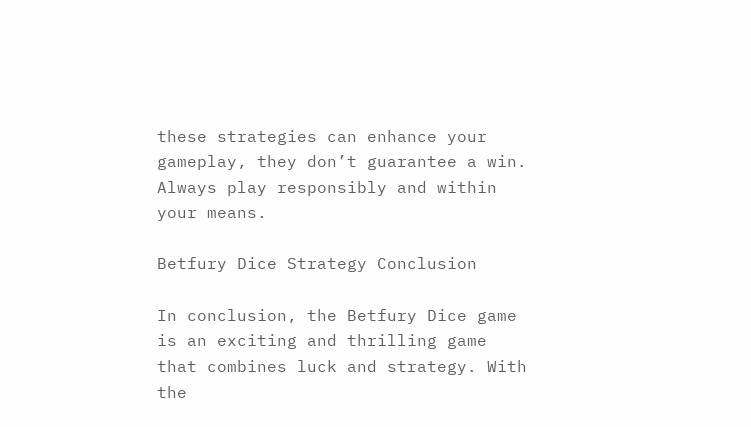these strategies can enhance your gameplay, they don’t guarantee a win. Always play responsibly and within your means.

Betfury Dice Strategy Conclusion

In conclusion, the Betfury Dice game is an exciting and thrilling game that combines luck and strategy. With the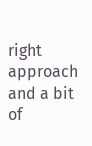right approach and a bit of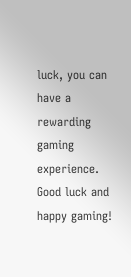luck, you can have a rewarding gaming experience. Good luck and happy gaming!